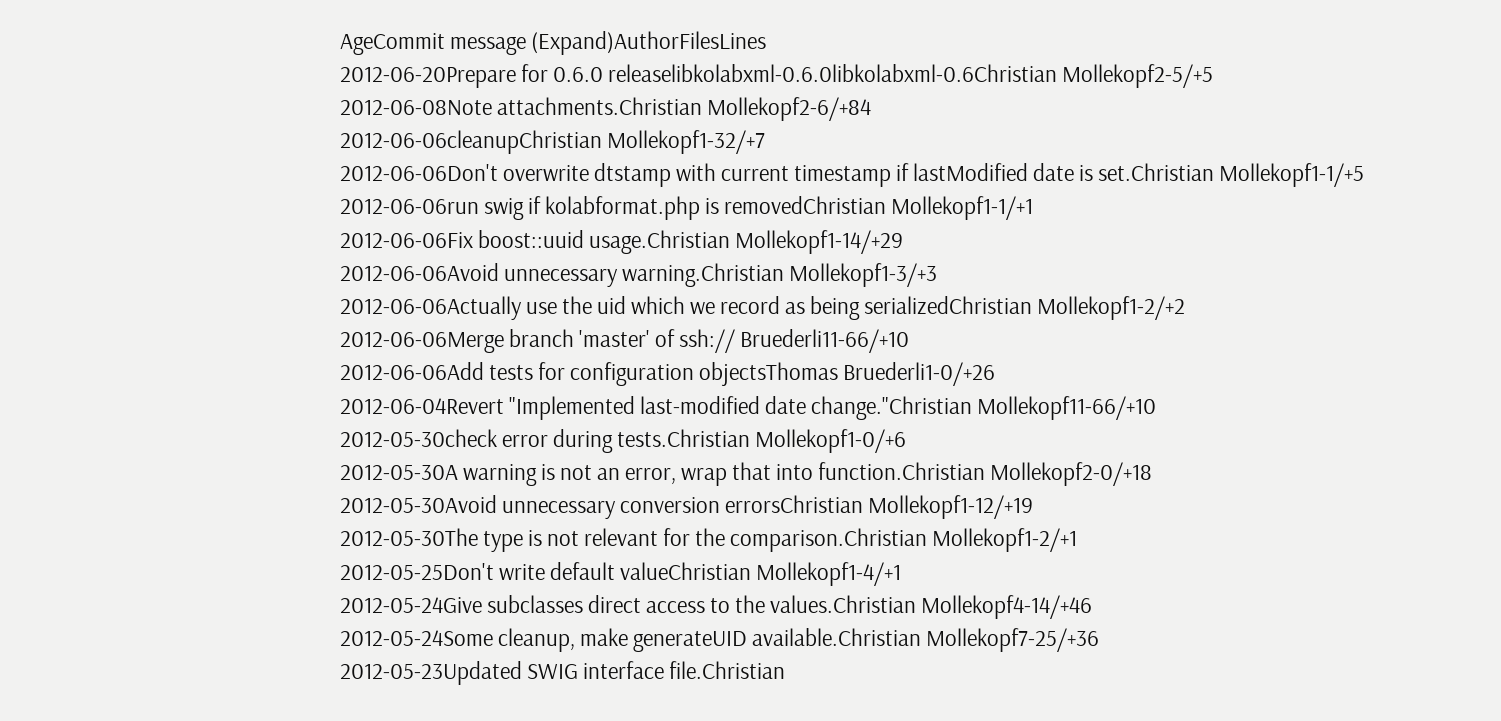AgeCommit message (Expand)AuthorFilesLines
2012-06-20Prepare for 0.6.0 releaselibkolabxml-0.6.0libkolabxml-0.6Christian Mollekopf2-5/+5
2012-06-08Note attachments.Christian Mollekopf2-6/+84
2012-06-06cleanupChristian Mollekopf1-32/+7
2012-06-06Don't overwrite dtstamp with current timestamp if lastModified date is set.Christian Mollekopf1-1/+5
2012-06-06run swig if kolabformat.php is removedChristian Mollekopf1-1/+1
2012-06-06Fix boost::uuid usage.Christian Mollekopf1-14/+29
2012-06-06Avoid unnecessary warning.Christian Mollekopf1-3/+3
2012-06-06Actually use the uid which we record as being serializedChristian Mollekopf1-2/+2
2012-06-06Merge branch 'master' of ssh:// Bruederli11-66/+10
2012-06-06Add tests for configuration objectsThomas Bruederli1-0/+26
2012-06-04Revert "Implemented last-modified date change."Christian Mollekopf11-66/+10
2012-05-30check error during tests.Christian Mollekopf1-0/+6
2012-05-30A warning is not an error, wrap that into function.Christian Mollekopf2-0/+18
2012-05-30Avoid unnecessary conversion errorsChristian Mollekopf1-12/+19
2012-05-30The type is not relevant for the comparison.Christian Mollekopf1-2/+1
2012-05-25Don't write default valueChristian Mollekopf1-4/+1
2012-05-24Give subclasses direct access to the values.Christian Mollekopf4-14/+46
2012-05-24Some cleanup, make generateUID available.Christian Mollekopf7-25/+36
2012-05-23Updated SWIG interface file.Christian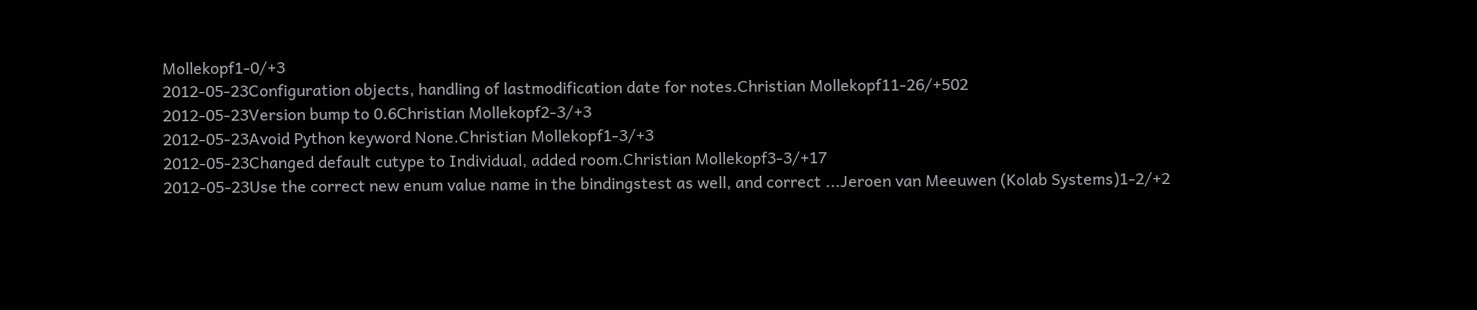Mollekopf1-0/+3
2012-05-23Configuration objects, handling of lastmodification date for notes.Christian Mollekopf11-26/+502
2012-05-23Version bump to 0.6Christian Mollekopf2-3/+3
2012-05-23Avoid Python keyword None.Christian Mollekopf1-3/+3
2012-05-23Changed default cutype to Individual, added room.Christian Mollekopf3-3/+17
2012-05-23Use the correct new enum value name in the bindingstest as well, and correct ...Jeroen van Meeuwen (Kolab Systems)1-2/+2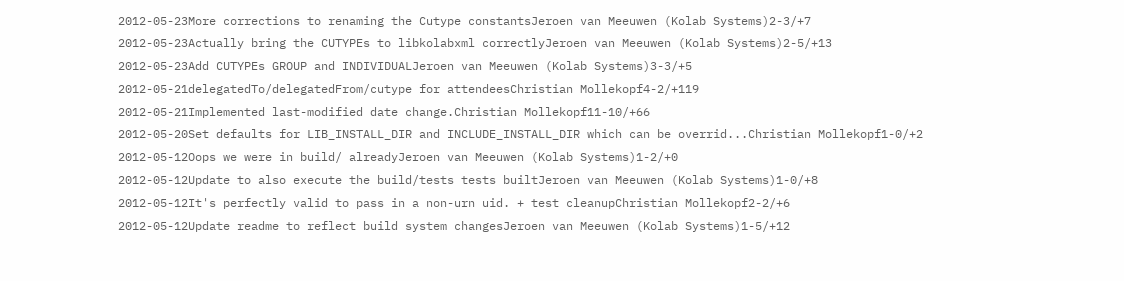2012-05-23More corrections to renaming the Cutype constantsJeroen van Meeuwen (Kolab Systems)2-3/+7
2012-05-23Actually bring the CUTYPEs to libkolabxml correctlyJeroen van Meeuwen (Kolab Systems)2-5/+13
2012-05-23Add CUTYPEs GROUP and INDIVIDUALJeroen van Meeuwen (Kolab Systems)3-3/+5
2012-05-21delegatedTo/delegatedFrom/cutype for attendeesChristian Mollekopf4-2/+119
2012-05-21Implemented last-modified date change.Christian Mollekopf11-10/+66
2012-05-20Set defaults for LIB_INSTALL_DIR and INCLUDE_INSTALL_DIR which can be overrid...Christian Mollekopf1-0/+2
2012-05-12Oops we were in build/ alreadyJeroen van Meeuwen (Kolab Systems)1-2/+0
2012-05-12Update to also execute the build/tests tests builtJeroen van Meeuwen (Kolab Systems)1-0/+8
2012-05-12It's perfectly valid to pass in a non-urn uid. + test cleanupChristian Mollekopf2-2/+6
2012-05-12Update readme to reflect build system changesJeroen van Meeuwen (Kolab Systems)1-5/+12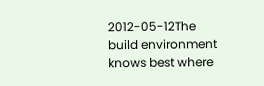2012-05-12The build environment knows best where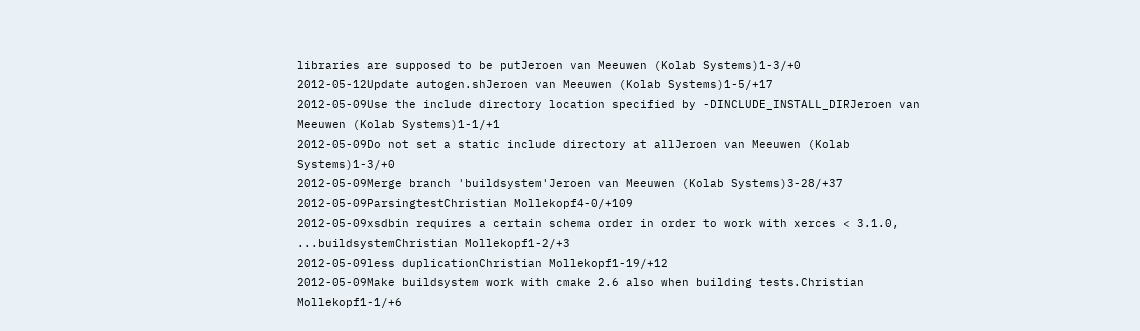libraries are supposed to be putJeroen van Meeuwen (Kolab Systems)1-3/+0
2012-05-12Update autogen.shJeroen van Meeuwen (Kolab Systems)1-5/+17
2012-05-09Use the include directory location specified by -DINCLUDE_INSTALL_DIRJeroen van Meeuwen (Kolab Systems)1-1/+1
2012-05-09Do not set a static include directory at allJeroen van Meeuwen (Kolab Systems)1-3/+0
2012-05-09Merge branch 'buildsystem'Jeroen van Meeuwen (Kolab Systems)3-28/+37
2012-05-09ParsingtestChristian Mollekopf4-0/+109
2012-05-09xsdbin requires a certain schema order in order to work with xerces < 3.1.0, ...buildsystemChristian Mollekopf1-2/+3
2012-05-09less duplicationChristian Mollekopf1-19/+12
2012-05-09Make buildsystem work with cmake 2.6 also when building tests.Christian Mollekopf1-1/+6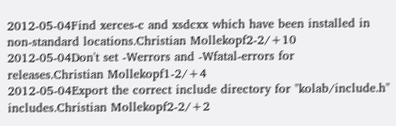2012-05-04Find xerces-c and xsdcxx which have been installed in non-standard locations.Christian Mollekopf2-2/+10
2012-05-04Don't set -Werrors and -Wfatal-errors for releases.Christian Mollekopf1-2/+4
2012-05-04Export the correct include directory for "kolab/include.h" includes.Christian Mollekopf2-2/+2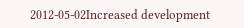2012-05-02Increased development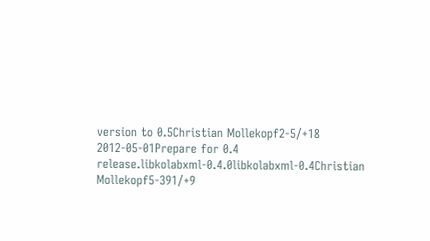version to 0.5Christian Mollekopf2-5/+18
2012-05-01Prepare for 0.4 release.libkolabxml-0.4.0libkolabxml-0.4Christian Mollekopf5-391/+9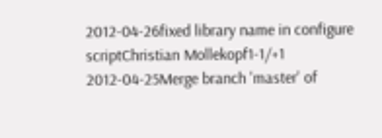2012-04-26fixed library name in configure scriptChristian Mollekopf1-1/+1
2012-04-25Merge branch 'master' of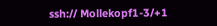ssh:// Mollekopf1-3/+1